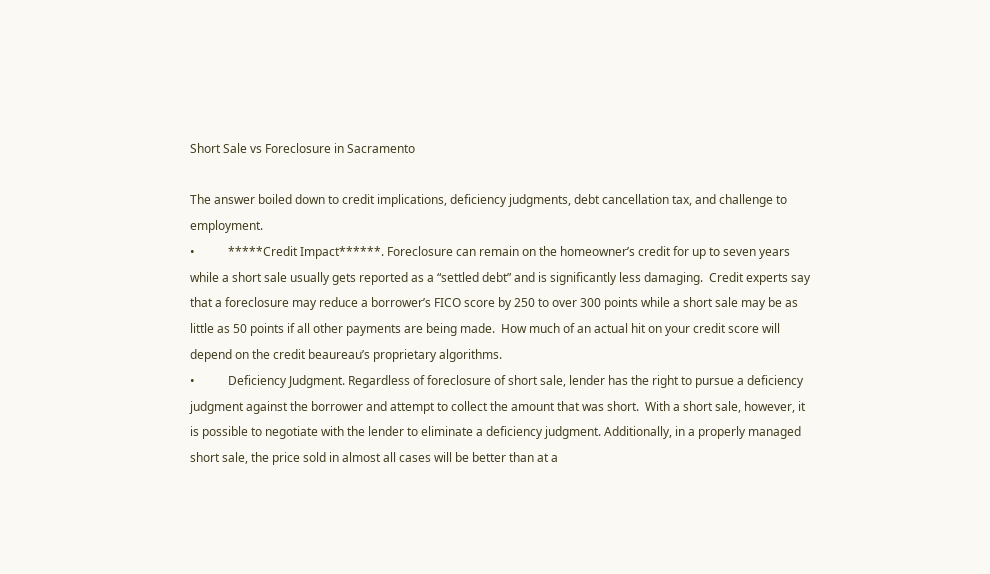Short Sale vs Foreclosure in Sacramento

The answer boiled down to credit implications, deficiency judgments, debt cancellation tax, and challenge to employment.
•           *****Credit Impact******. Foreclosure can remain on the homeowner’s credit for up to seven years while a short sale usually gets reported as a “settled debt” and is significantly less damaging.  Credit experts say that a foreclosure may reduce a borrower’s FICO score by 250 to over 300 points while a short sale may be as little as 50 points if all other payments are being made.  How much of an actual hit on your credit score will depend on the credit beaureau’s proprietary algorithms.
•           Deficiency Judgment. Regardless of foreclosure of short sale, lender has the right to pursue a deficiency judgment against the borrower and attempt to collect the amount that was short.  With a short sale, however, it is possible to negotiate with the lender to eliminate a deficiency judgment. Additionally, in a properly managed short sale, the price sold in almost all cases will be better than at a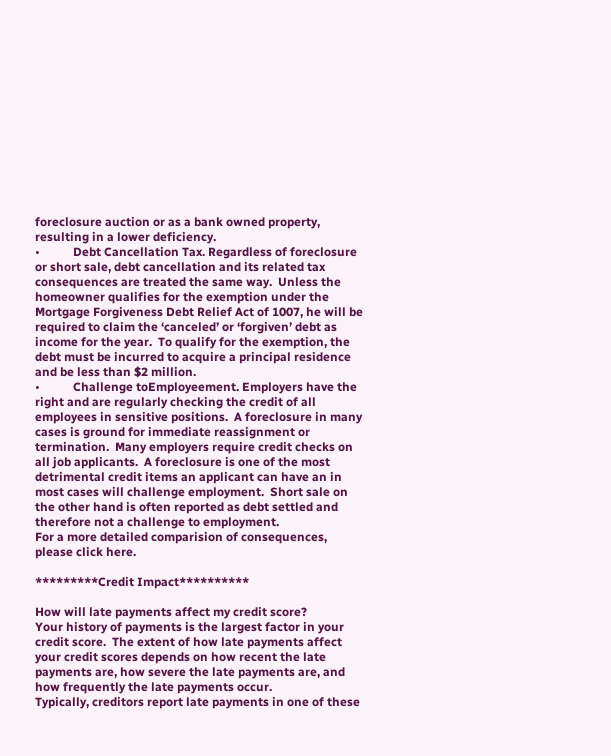foreclosure auction or as a bank owned property, resulting in a lower deficiency.
•           Debt Cancellation Tax. Regardless of foreclosure or short sale, debt cancellation and its related tax consequences are treated the same way.  Unless the homeowner qualifies for the exemption under the Mortgage Forgiveness Debt Relief Act of 1007, he will be required to claim the ‘canceled’ or ‘forgiven’ debt as income for the year.  To qualify for the exemption, the debt must be incurred to acquire a principal residence and be less than $2 million.
•           Challenge toEmployeement. Employers have the right and are regularly checking the credit of all employees in sensitive positions.  A foreclosure in many cases is ground for immediate reassignment or termination.  Many employers require credit checks on all job applicants.  A foreclosure is one of the most detrimental credit items an applicant can have an in most cases will challenge employment.  Short sale on the other hand is often reported as debt settled and therefore not a challenge to employment.
For a more detailed comparision of consequences, please click here.

*********Credit Impact**********

How will late payments affect my credit score?
Your history of payments is the largest factor in your credit score.  The extent of how late payments affect your credit scores depends on how recent the late payments are, how severe the late payments are, and how frequently the late payments occur.
Typically, creditors report late payments in one of these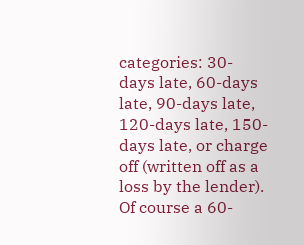categories: 30-days late, 60-days late, 90-days late, 120-days late, 150-days late, or charge off (written off as a loss by the lender). Of course a 60-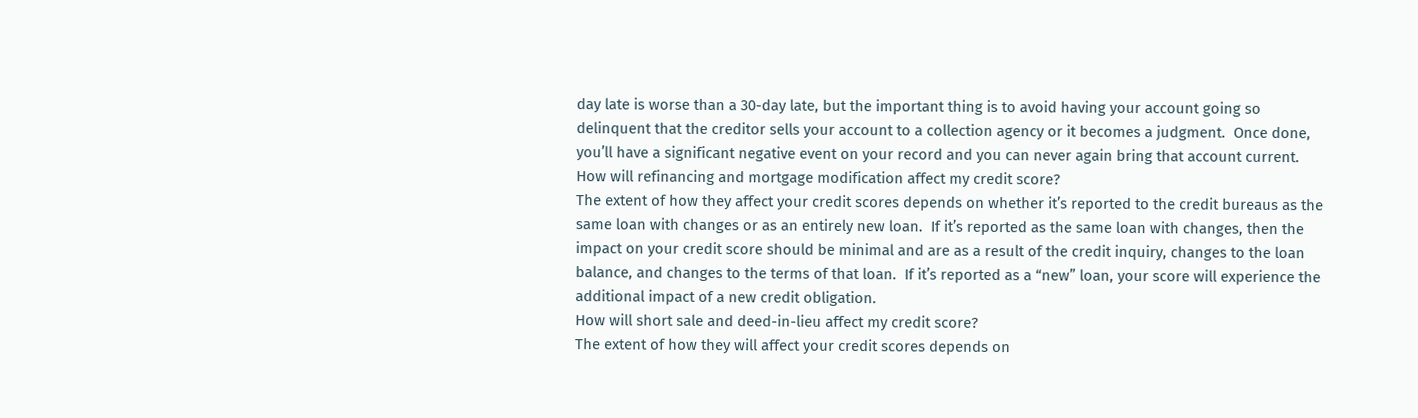day late is worse than a 30-day late, but the important thing is to avoid having your account going so delinquent that the creditor sells your account to a collection agency or it becomes a judgment.  Once done, you’ll have a significant negative event on your record and you can never again bring that account current.
How will refinancing and mortgage modification affect my credit score?
The extent of how they affect your credit scores depends on whether it’s reported to the credit bureaus as the same loan with changes or as an entirely new loan.  If it’s reported as the same loan with changes, then the impact on your credit score should be minimal and are as a result of the credit inquiry, changes to the loan balance, and changes to the terms of that loan.  If it’s reported as a “new” loan, your score will experience the additional impact of a new credit obligation.
How will short sale and deed-in-lieu affect my credit score?
The extent of how they will affect your credit scores depends on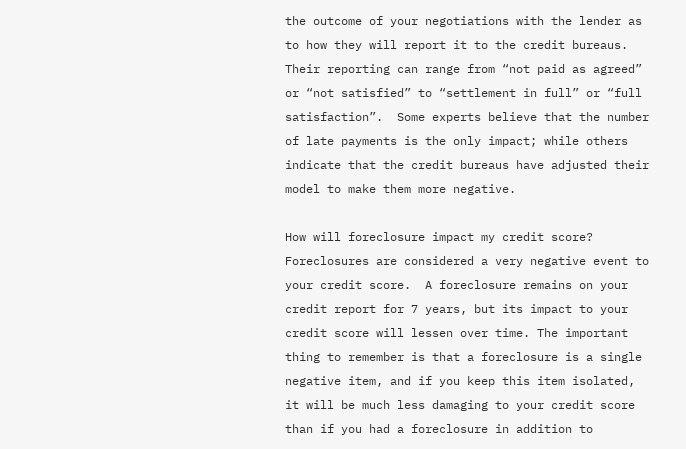the outcome of your negotiations with the lender as to how they will report it to the credit bureaus.  Their reporting can range from “not paid as agreed” or “not satisfied” to “settlement in full” or “full satisfaction”.  Some experts believe that the number of late payments is the only impact; while others indicate that the credit bureaus have adjusted their model to make them more negative.

How will foreclosure impact my credit score?
Foreclosures are considered a very negative event to your credit score.  A foreclosure remains on your credit report for 7 years, but its impact to your credit score will lessen over time. The important thing to remember is that a foreclosure is a single negative item, and if you keep this item isolated, it will be much less damaging to your credit score than if you had a foreclosure in addition to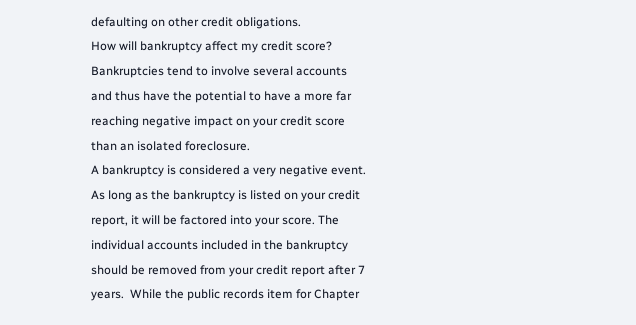defaulting on other credit obligations.
How will bankruptcy affect my credit score?
Bankruptcies tend to involve several accounts and thus have the potential to have a more far reaching negative impact on your credit score than an isolated foreclosure.
A bankruptcy is considered a very negative event. As long as the bankruptcy is listed on your credit report, it will be factored into your score. The individual accounts included in the bankruptcy should be removed from your credit report after 7 years.  While the public records item for Chapter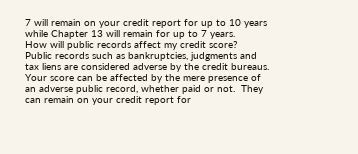7 will remain on your credit report for up to 10 years while Chapter 13 will remain for up to 7 years.
How will public records affect my credit score?
Public records such as bankruptcies, judgments and tax liens are considered adverse by the credit bureaus. Your score can be affected by the mere presence of an adverse public record, whether paid or not.  They can remain on your credit report for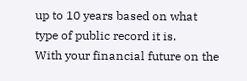up to 10 years based on what type of public record it is.
With your financial future on the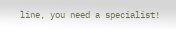line, you need a specialist!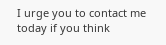I urge you to contact me today if you think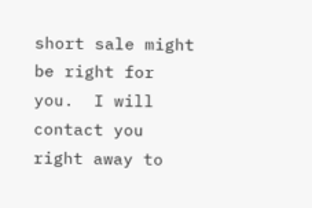short sale might be right for you.  I will contact you right away to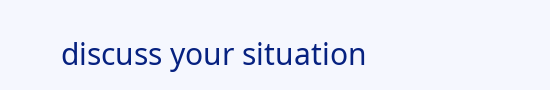discuss your situation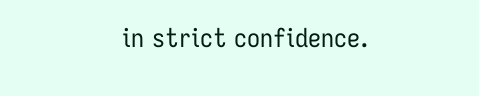in strict confidence.